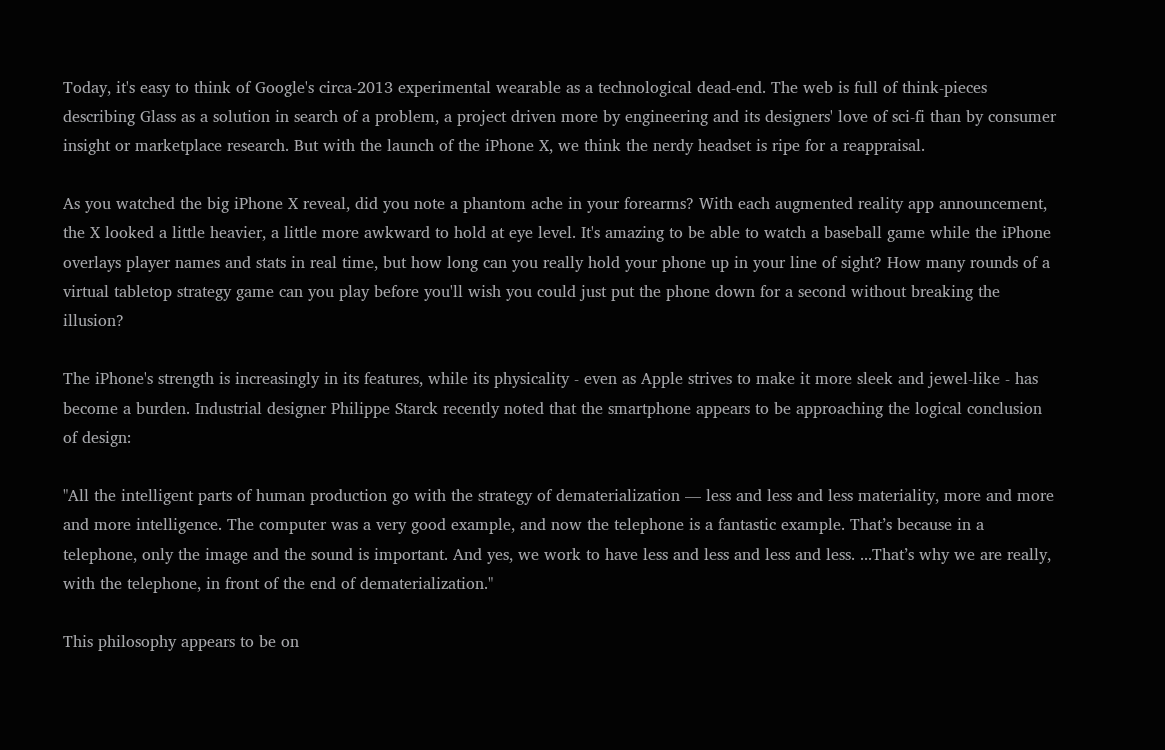Today, it's easy to think of Google's circa-2013 experimental wearable as a technological dead-end. The web is full of think-pieces describing Glass as a solution in search of a problem, a project driven more by engineering and its designers' love of sci-fi than by consumer insight or marketplace research. But with the launch of the iPhone X, we think the nerdy headset is ripe for a reappraisal.

As you watched the big iPhone X reveal, did you note a phantom ache in your forearms? With each augmented reality app announcement, the X looked a little heavier, a little more awkward to hold at eye level. It's amazing to be able to watch a baseball game while the iPhone overlays player names and stats in real time, but how long can you really hold your phone up in your line of sight? How many rounds of a virtual tabletop strategy game can you play before you'll wish you could just put the phone down for a second without breaking the illusion?

The iPhone's strength is increasingly in its features, while its physicality - even as Apple strives to make it more sleek and jewel-like - has become a burden. Industrial designer Philippe Starck recently noted that the smartphone appears to be approaching the logical conclusion of design:

"All the intelligent parts of human production go with the strategy of dematerialization — less and less and less materiality, more and more and more intelligence. The computer was a very good example, and now the telephone is a fantastic example. That’s because in a telephone, only the image and the sound is important. And yes, we work to have less and less and less and less. ...That’s why we are really, with the telephone, in front of the end of dematerialization."

This philosophy appears to be on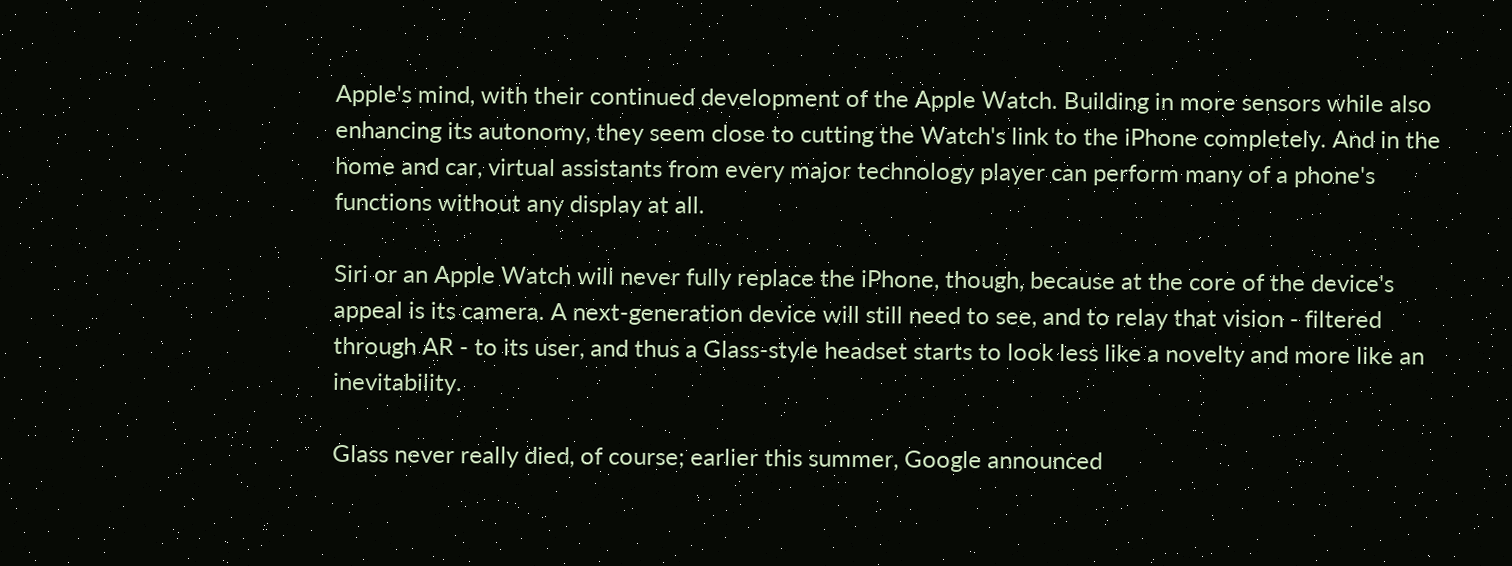Apple's mind, with their continued development of the Apple Watch. Building in more sensors while also enhancing its autonomy, they seem close to cutting the Watch's link to the iPhone completely. And in the home and car, virtual assistants from every major technology player can perform many of a phone's functions without any display at all.

Siri or an Apple Watch will never fully replace the iPhone, though, because at the core of the device's appeal is its camera. A next-generation device will still need to see, and to relay that vision - filtered through AR - to its user, and thus a Glass-style headset starts to look less like a novelty and more like an inevitability.

Glass never really died, of course; earlier this summer, Google announced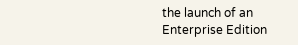the launch of an Enterprise Edition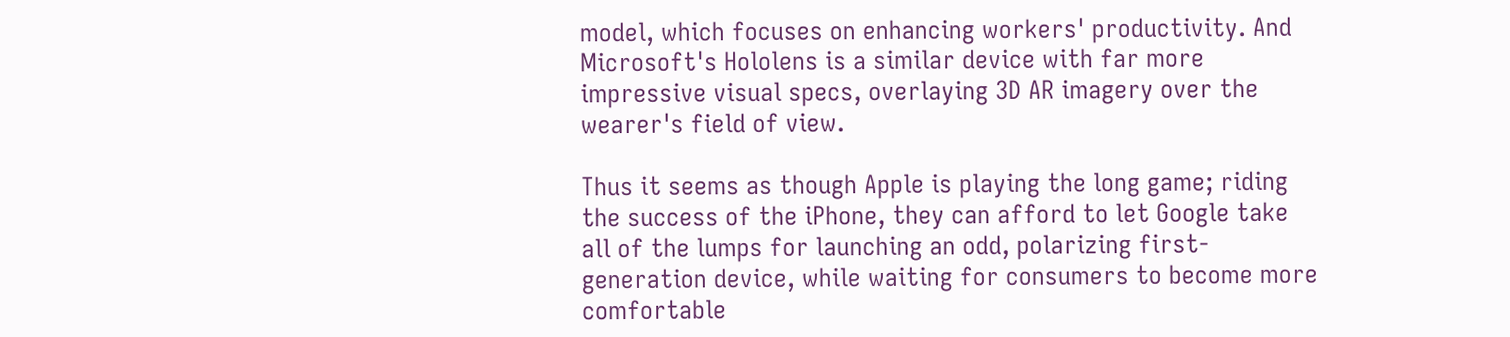model, which focuses on enhancing workers' productivity. And Microsoft's Hololens is a similar device with far more impressive visual specs, overlaying 3D AR imagery over the wearer's field of view.

Thus it seems as though Apple is playing the long game; riding the success of the iPhone, they can afford to let Google take all of the lumps for launching an odd, polarizing first-generation device, while waiting for consumers to become more comfortable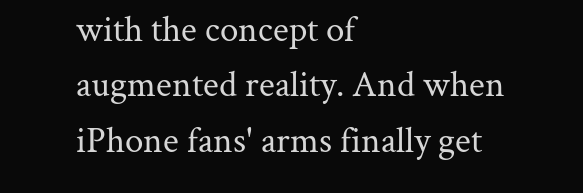with the concept of augmented reality. And when iPhone fans' arms finally get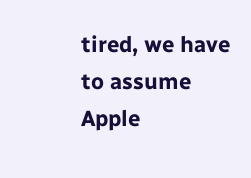tired, we have to assume Apple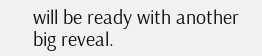will be ready with another big reveal.